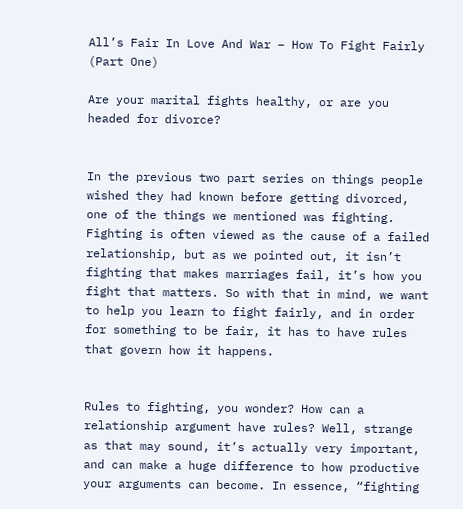All’s Fair In Love And War – How To Fight Fairly (Part One)

Are your marital fights healthy, or are you headed for divorce?


In the previous two part series on things people wished they had known before getting divorced, one of the things we mentioned was fighting. Fighting is often viewed as the cause of a failed relationship, but as we pointed out, it isn’t fighting that makes marriages fail, it’s how you fight that matters. So with that in mind, we want to help you learn to fight fairly, and in order for something to be fair, it has to have rules that govern how it happens.


Rules to fighting, you wonder? How can a relationship argument have rules? Well, strange as that may sound, it’s actually very important, and can make a huge difference to how productive your arguments can become. In essence, “fighting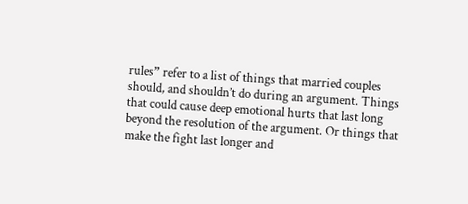rules” refer to a list of things that married couples should, and shouldn’t do during an argument. Things that could cause deep emotional hurts that last long beyond the resolution of the argument. Or things that make the fight last longer and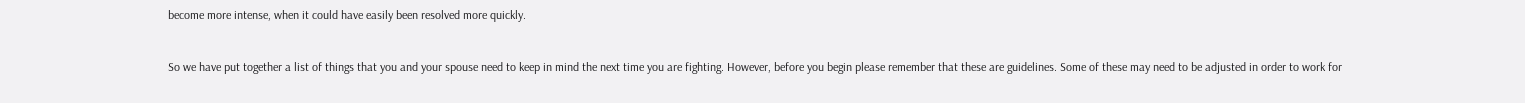become more intense, when it could have easily been resolved more quickly.


So we have put together a list of things that you and your spouse need to keep in mind the next time you are fighting. However, before you begin please remember that these are guidelines. Some of these may need to be adjusted in order to work for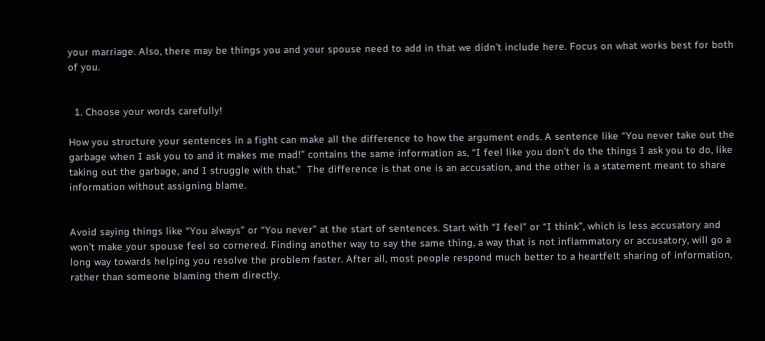your marriage. Also, there may be things you and your spouse need to add in that we didn’t include here. Focus on what works best for both of you.


  1. Choose your words carefully!

How you structure your sentences in a fight can make all the difference to how the argument ends. A sentence like “You never take out the garbage when I ask you to and it makes me mad!” contains the same information as, “I feel like you don’t do the things I ask you to do, like taking out the garbage, and I struggle with that.”  The difference is that one is an accusation, and the other is a statement meant to share information without assigning blame.


Avoid saying things like “You always” or “You never” at the start of sentences. Start with “I feel” or “I think”, which is less accusatory and won’t make your spouse feel so cornered. Finding another way to say the same thing, a way that is not inflammatory or accusatory, will go a long way towards helping you resolve the problem faster. After all, most people respond much better to a heartfelt sharing of information, rather than someone blaming them directly.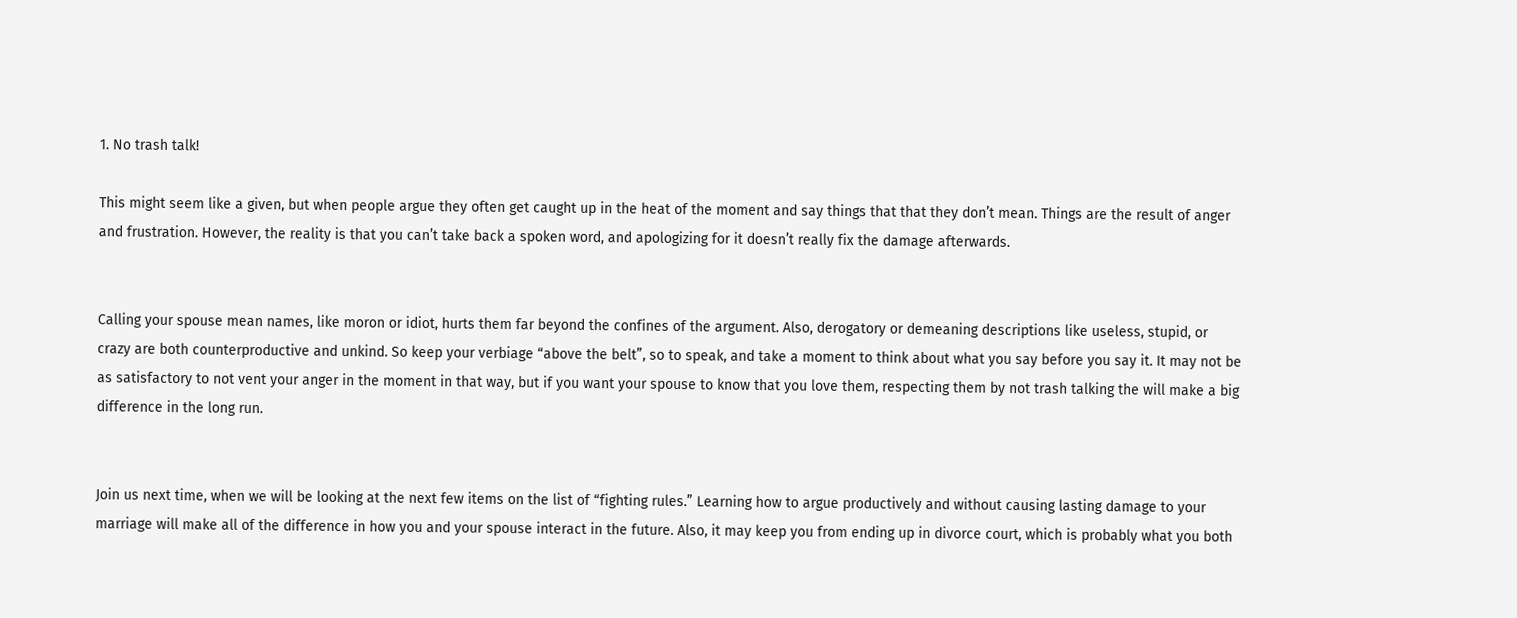1. No trash talk!

This might seem like a given, but when people argue they often get caught up in the heat of the moment and say things that that they don’t mean. Things are the result of anger and frustration. However, the reality is that you can’t take back a spoken word, and apologizing for it doesn’t really fix the damage afterwards.


Calling your spouse mean names, like moron or idiot, hurts them far beyond the confines of the argument. Also, derogatory or demeaning descriptions like useless, stupid, or crazy are both counterproductive and unkind. So keep your verbiage “above the belt”, so to speak, and take a moment to think about what you say before you say it. It may not be as satisfactory to not vent your anger in the moment in that way, but if you want your spouse to know that you love them, respecting them by not trash talking the will make a big difference in the long run.


Join us next time, when we will be looking at the next few items on the list of “fighting rules.” Learning how to argue productively and without causing lasting damage to your marriage will make all of the difference in how you and your spouse interact in the future. Also, it may keep you from ending up in divorce court, which is probably what you both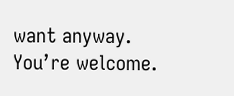want anyway. You’re welcome.